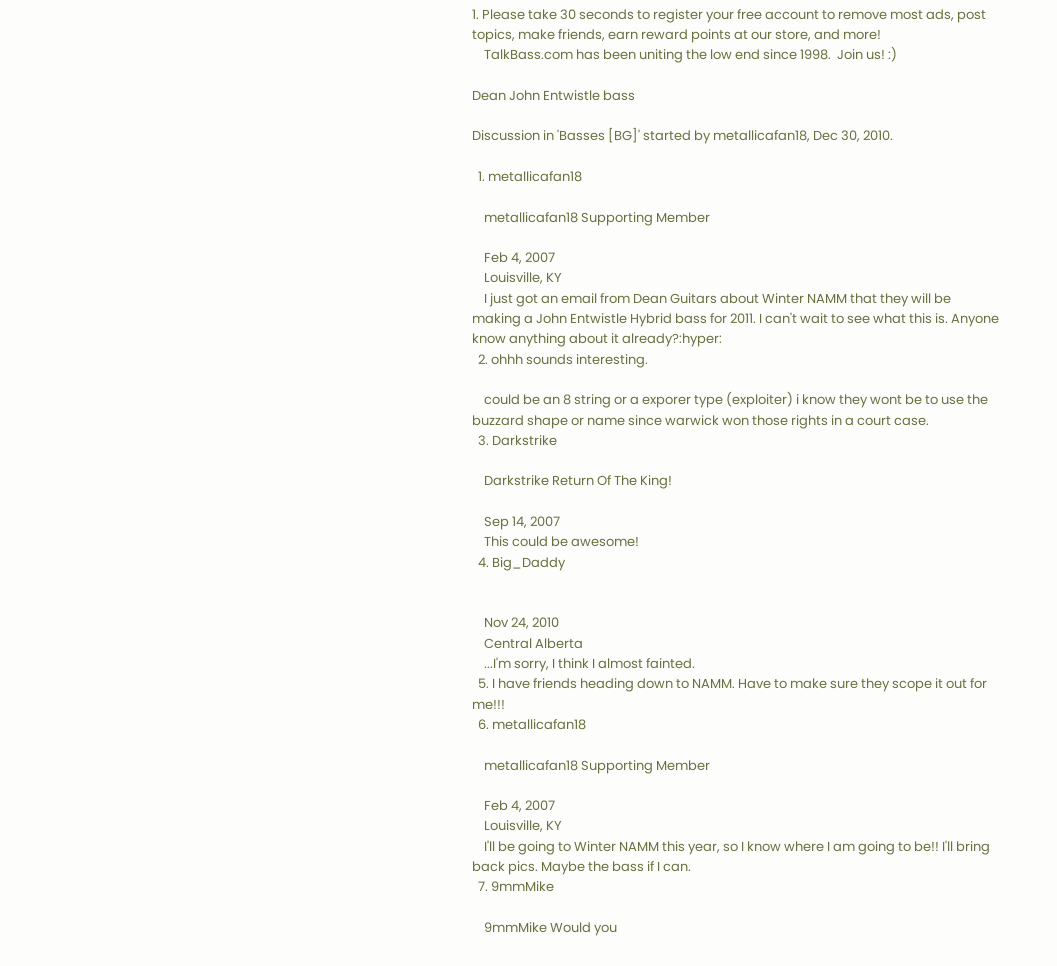1. Please take 30 seconds to register your free account to remove most ads, post topics, make friends, earn reward points at our store, and more!
    TalkBass.com has been uniting the low end since 1998.  Join us! :)

Dean John Entwistle bass

Discussion in 'Basses [BG]' started by metallicafan18, Dec 30, 2010.

  1. metallicafan18

    metallicafan18 Supporting Member

    Feb 4, 2007
    Louisville, KY
    I just got an email from Dean Guitars about Winter NAMM that they will be making a John Entwistle Hybrid bass for 2011. I can't wait to see what this is. Anyone know anything about it already?:hyper:
  2. ohhh sounds interesting.

    could be an 8 string or a exporer type (exploiter) i know they wont be to use the buzzard shape or name since warwick won those rights in a court case.
  3. Darkstrike

    Darkstrike Return Of The King!

    Sep 14, 2007
    This could be awesome!
  4. Big_Daddy


    Nov 24, 2010
    Central Alberta
    ...I'm sorry, I think I almost fainted.
  5. I have friends heading down to NAMM. Have to make sure they scope it out for me!!!
  6. metallicafan18

    metallicafan18 Supporting Member

    Feb 4, 2007
    Louisville, KY
    I'll be going to Winter NAMM this year, so I know where I am going to be!! I'll bring back pics. Maybe the bass if I can.
  7. 9mmMike

    9mmMike Would you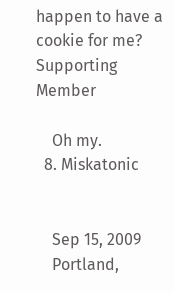happen to have a cookie for me? Supporting Member

    Oh my.
  8. Miskatonic


    Sep 15, 2009
    Portland,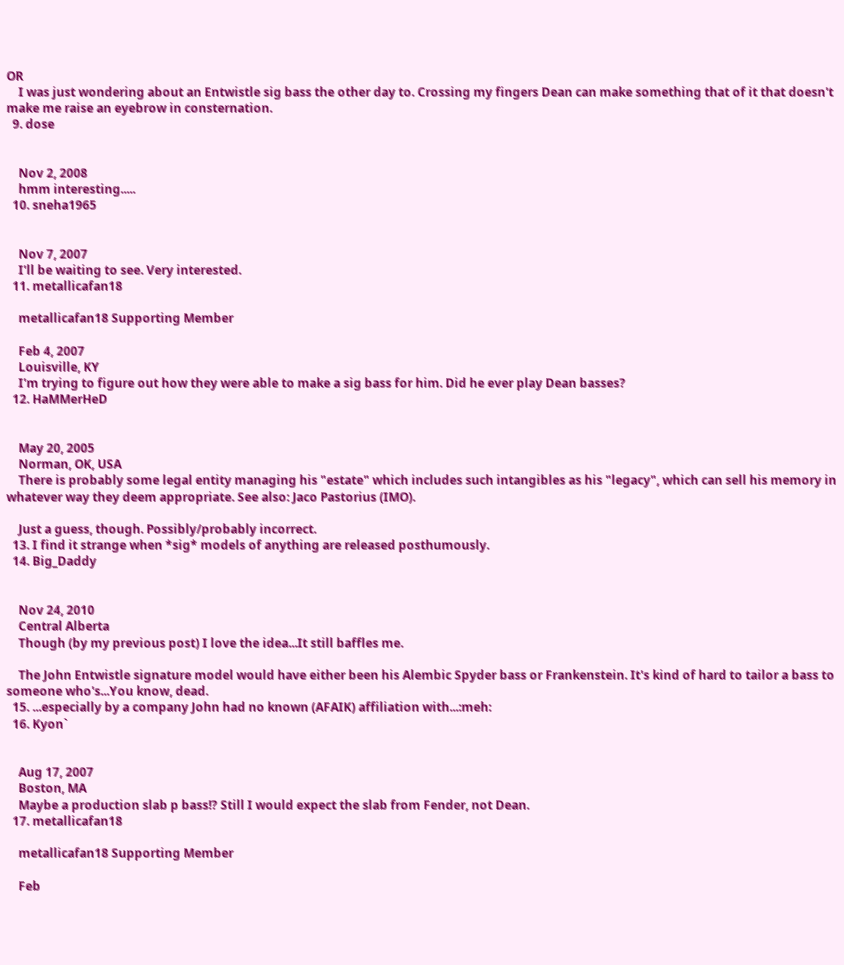OR
    I was just wondering about an Entwistle sig bass the other day to. Crossing my fingers Dean can make something that of it that doesn't make me raise an eyebrow in consternation.
  9. dose


    Nov 2, 2008
    hmm interesting.....
  10. sneha1965


    Nov 7, 2007
    I'll be waiting to see. Very interested.
  11. metallicafan18

    metallicafan18 Supporting Member

    Feb 4, 2007
    Louisville, KY
    I'm trying to figure out how they were able to make a sig bass for him. Did he ever play Dean basses?
  12. HaMMerHeD


    May 20, 2005
    Norman, OK, USA
    There is probably some legal entity managing his "estate" which includes such intangibles as his "legacy", which can sell his memory in whatever way they deem appropriate. See also: Jaco Pastorius (IMO).

    Just a guess, though. Possibly/probably incorrect.
  13. I find it strange when *sig* models of anything are released posthumously.
  14. Big_Daddy


    Nov 24, 2010
    Central Alberta
    Though (by my previous post) I love the idea...It still baffles me.

    The John Entwistle signature model would have either been his Alembic Spyder bass or Frankenstein. It's kind of hard to tailor a bass to someone who's...You know, dead.
  15. ...especially by a company John had no known (AFAIK) affiliation with...:meh:
  16. Kyon`


    Aug 17, 2007
    Boston, MA
    Maybe a production slab p bass!? Still I would expect the slab from Fender, not Dean.
  17. metallicafan18

    metallicafan18 Supporting Member

    Feb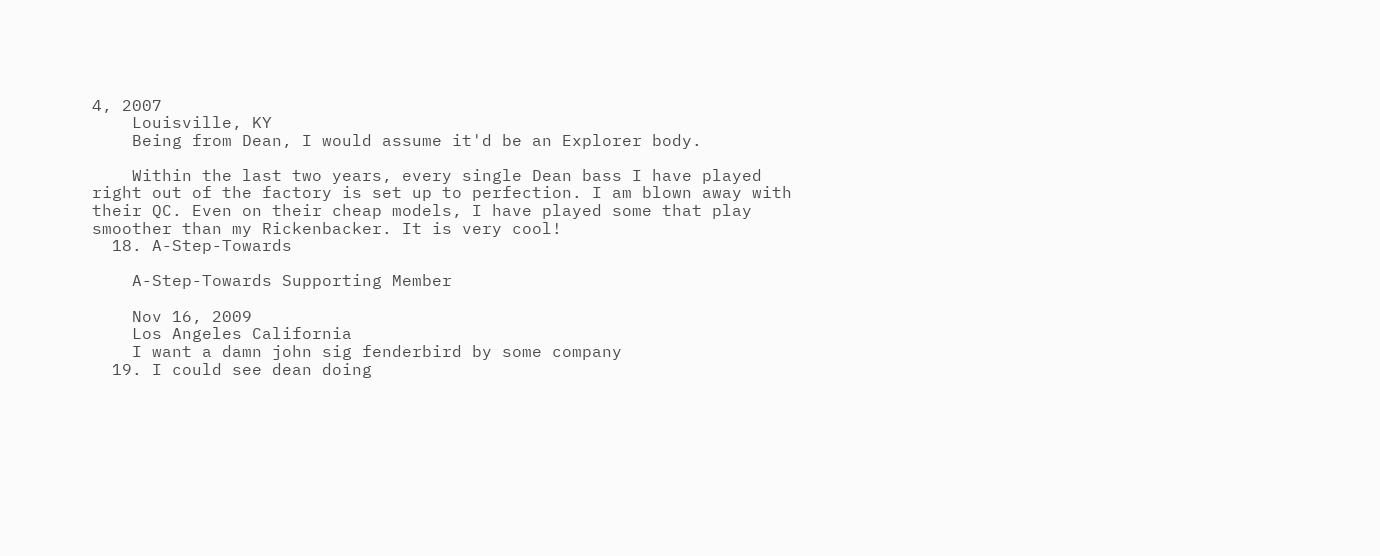4, 2007
    Louisville, KY
    Being from Dean, I would assume it'd be an Explorer body.

    Within the last two years, every single Dean bass I have played right out of the factory is set up to perfection. I am blown away with their QC. Even on their cheap models, I have played some that play smoother than my Rickenbacker. It is very cool!
  18. A-Step-Towards

    A-Step-Towards Supporting Member

    Nov 16, 2009
    Los Angeles California
    I want a damn john sig fenderbird by some company
  19. I could see dean doing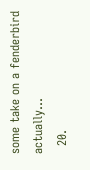some take on a fenderbird actually...
  20.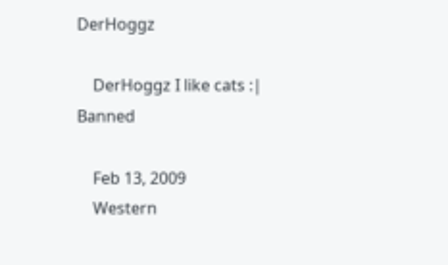DerHoggz

    DerHoggz I like cats :| Banned

    Feb 13, 2009
    Western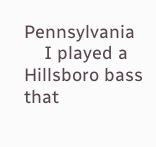Pennsylvania
    I played a Hillsboro bass that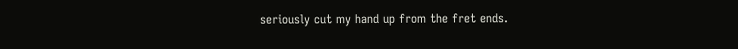seriously cut my hand up from the fret ends.